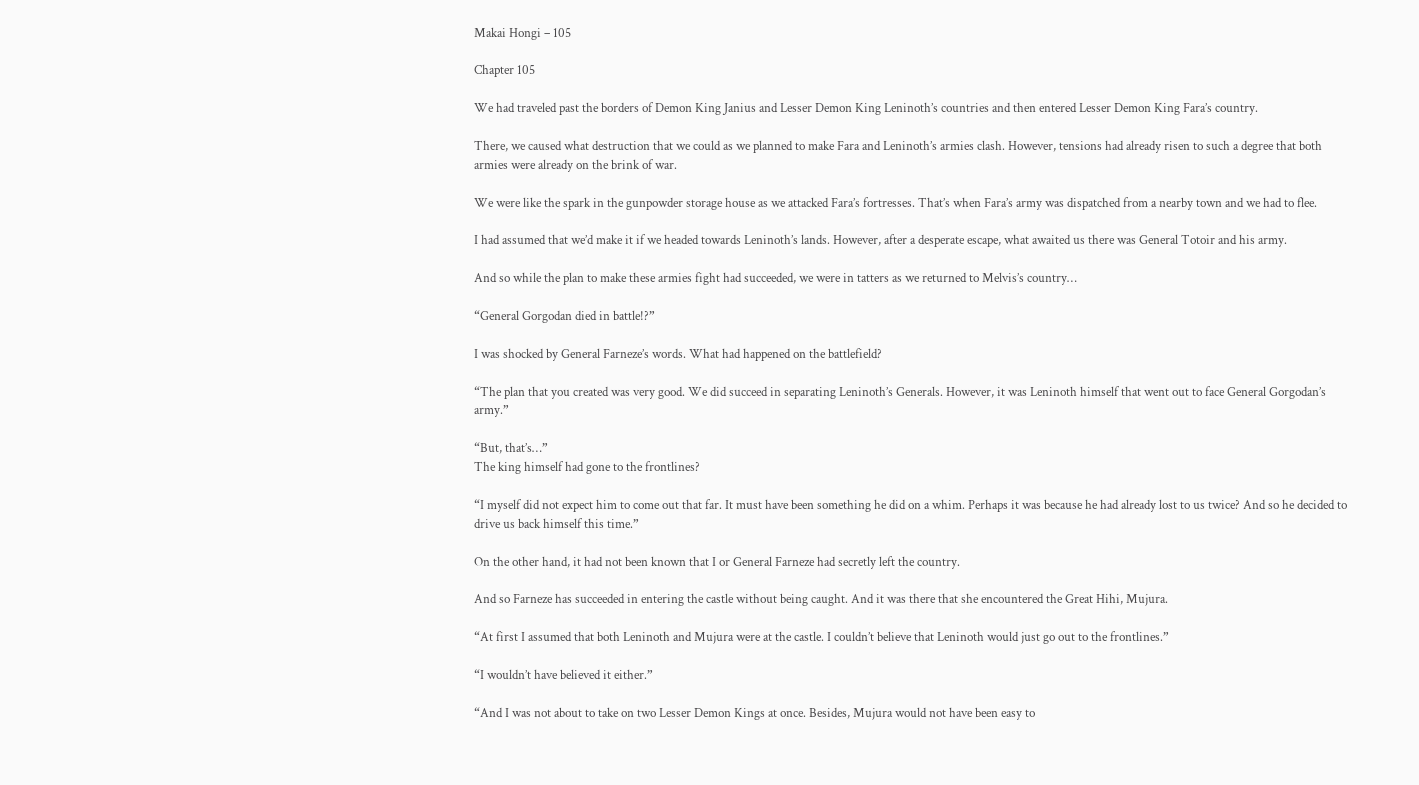Makai Hongi – 105

Chapter 105

We had traveled past the borders of Demon King Janius and Lesser Demon King Leninoth’s countries and then entered Lesser Demon King Fara’s country.

There, we caused what destruction that we could as we planned to make Fara and Leninoth’s armies clash. However, tensions had already risen to such a degree that both armies were already on the brink of war.

We were like the spark in the gunpowder storage house as we attacked Fara’s fortresses. That’s when Fara’s army was dispatched from a nearby town and we had to flee.

I had assumed that we’d make it if we headed towards Leninoth’s lands. However, after a desperate escape, what awaited us there was General Totoir and his army.

And so while the plan to make these armies fight had succeeded, we were in tatters as we returned to Melvis’s country…

“General Gorgodan died in battle!?”

I was shocked by General Farneze’s words. What had happened on the battlefield?

“The plan that you created was very good. We did succeed in separating Leninoth’s Generals. However, it was Leninoth himself that went out to face General Gorgodan’s army.”

“But, that’s…”
The king himself had gone to the frontlines?

“I myself did not expect him to come out that far. It must have been something he did on a whim. Perhaps it was because he had already lost to us twice? And so he decided to drive us back himself this time.”

On the other hand, it had not been known that I or General Farneze had secretly left the country.

And so Farneze has succeeded in entering the castle without being caught. And it was there that she encountered the Great Hihi, Mujura.

“At first I assumed that both Leninoth and Mujura were at the castle. I couldn’t believe that Leninoth would just go out to the frontlines.”

“I wouldn’t have believed it either.”

“And I was not about to take on two Lesser Demon Kings at once. Besides, Mujura would not have been easy to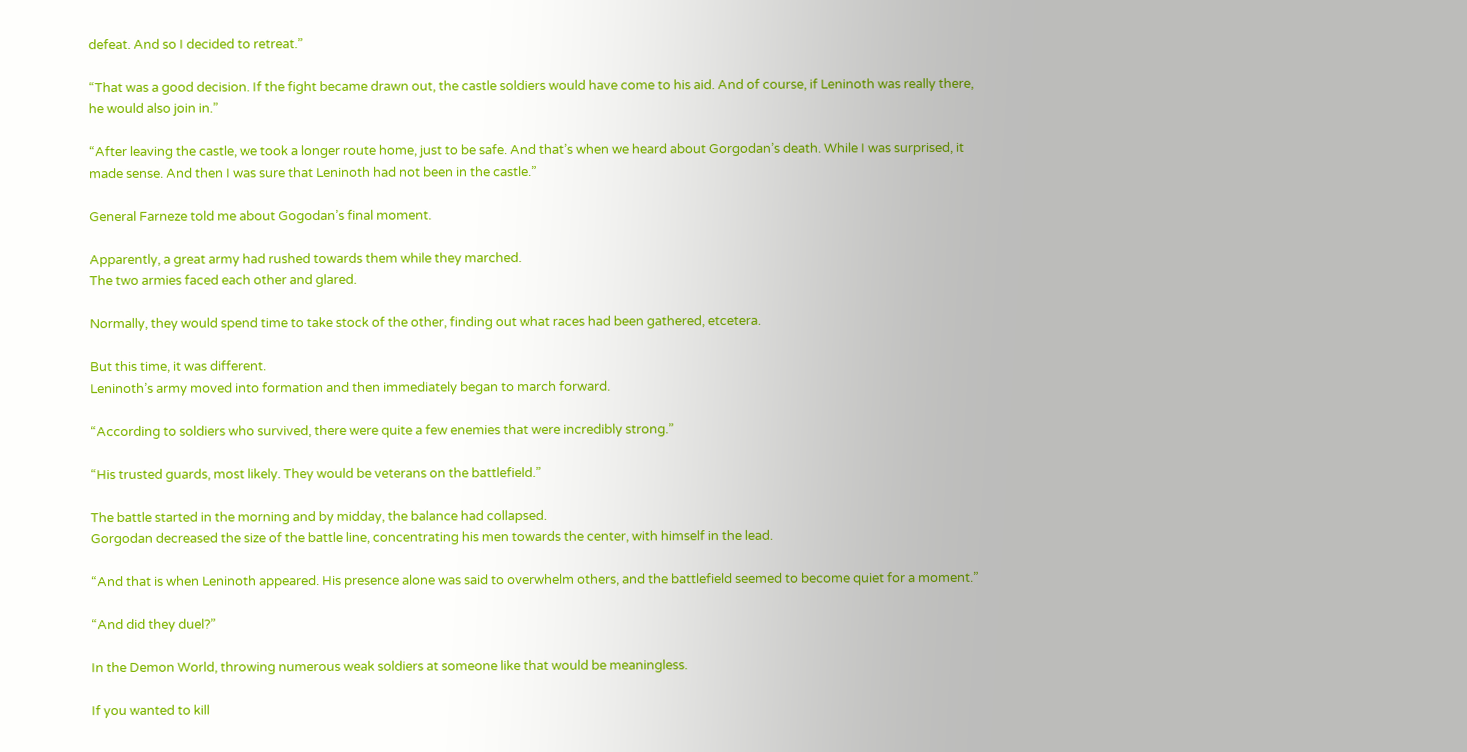defeat. And so I decided to retreat.”

“That was a good decision. If the fight became drawn out, the castle soldiers would have come to his aid. And of course, if Leninoth was really there, he would also join in.”

“After leaving the castle, we took a longer route home, just to be safe. And that’s when we heard about Gorgodan’s death. While I was surprised, it made sense. And then I was sure that Leninoth had not been in the castle.”

General Farneze told me about Gogodan’s final moment.

Apparently, a great army had rushed towards them while they marched.
The two armies faced each other and glared.

Normally, they would spend time to take stock of the other, finding out what races had been gathered, etcetera.

But this time, it was different.
Leninoth’s army moved into formation and then immediately began to march forward.

“According to soldiers who survived, there were quite a few enemies that were incredibly strong.”

“His trusted guards, most likely. They would be veterans on the battlefield.”

The battle started in the morning and by midday, the balance had collapsed.
Gorgodan decreased the size of the battle line, concentrating his men towards the center, with himself in the lead.

“And that is when Leninoth appeared. His presence alone was said to overwhelm others, and the battlefield seemed to become quiet for a moment.”

“And did they duel?”

In the Demon World, throwing numerous weak soldiers at someone like that would be meaningless.

If you wanted to kill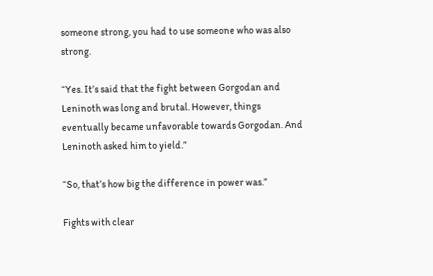someone strong, you had to use someone who was also strong.

“Yes. It’s said that the fight between Gorgodan and Leninoth was long and brutal. However, things eventually became unfavorable towards Gorgodan. And Leninoth asked him to yield.”

“So, that’s how big the difference in power was.”

Fights with clear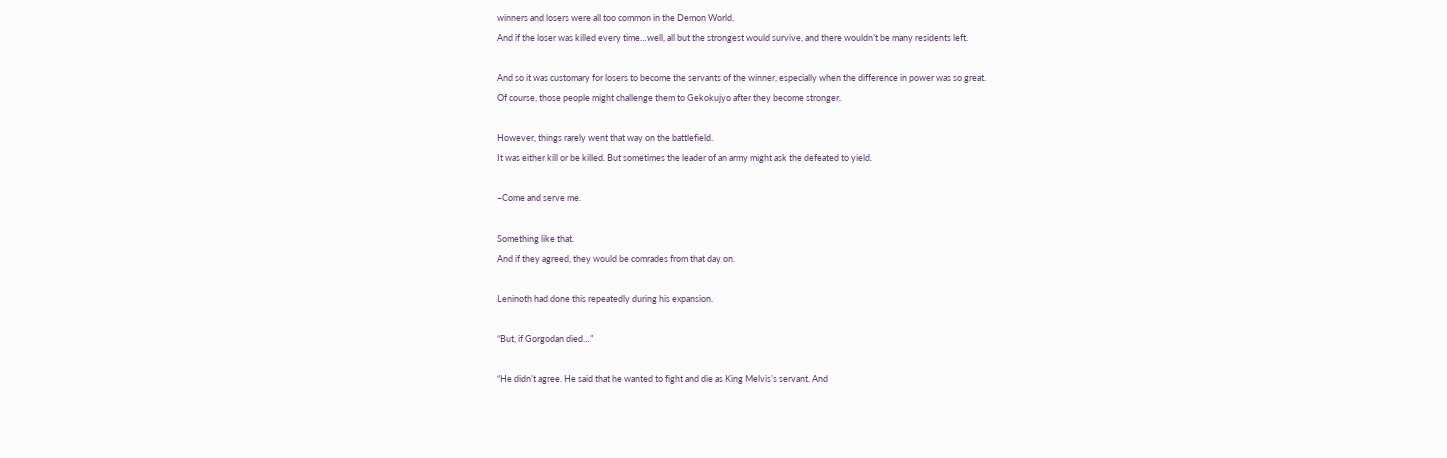winners and losers were all too common in the Demon World.
And if the loser was killed every time…well, all but the strongest would survive, and there wouldn’t be many residents left.

And so it was customary for losers to become the servants of the winner, especially when the difference in power was so great.
Of course, those people might challenge them to Gekokujyo after they become stronger.

However, things rarely went that way on the battlefield.
It was either kill or be killed. But sometimes the leader of an army might ask the defeated to yield.

–Come and serve me.

Something like that.
And if they agreed, they would be comrades from that day on.

Leninoth had done this repeatedly during his expansion.

“But, if Gorgodan died…”

“He didn’t agree. He said that he wanted to fight and die as King Melvis’s servant. And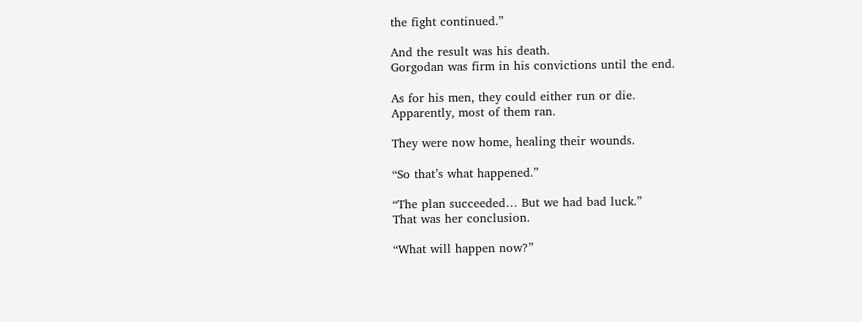the fight continued.”

And the result was his death.
Gorgodan was firm in his convictions until the end.

As for his men, they could either run or die.
Apparently, most of them ran.

They were now home, healing their wounds.

“So that’s what happened.”

“The plan succeeded… But we had bad luck.”
That was her conclusion.

“What will happen now?”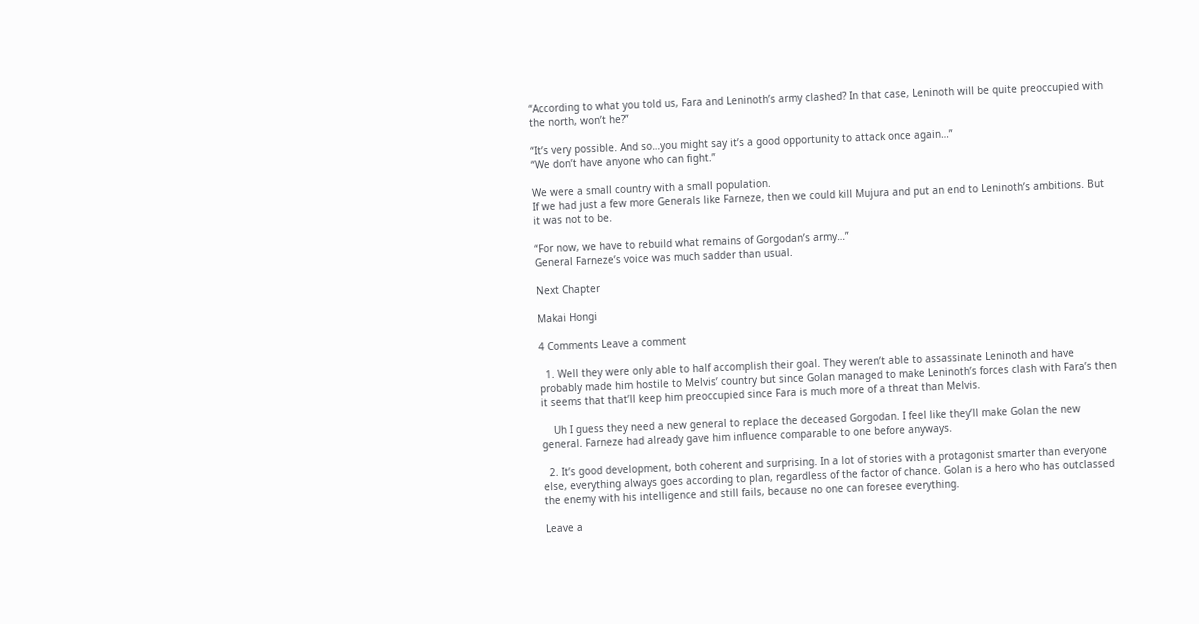“According to what you told us, Fara and Leninoth’s army clashed? In that case, Leninoth will be quite preoccupied with the north, won’t he?”

“It’s very possible. And so…you might say it’s a good opportunity to attack once again…”
“We don’t have anyone who can fight.”

We were a small country with a small population.
If we had just a few more Generals like Farneze, then we could kill Mujura and put an end to Leninoth’s ambitions. But it was not to be.

“For now, we have to rebuild what remains of Gorgodan’s army…”
General Farneze’s voice was much sadder than usual.

Next Chapter

Makai Hongi

4 Comments Leave a comment

  1. Well they were only able to half accomplish their goal. They weren’t able to assassinate Leninoth and have probably made him hostile to Melvis’ country but since Golan managed to make Leninoth’s forces clash with Fara’s then it seems that that’ll keep him preoccupied since Fara is much more of a threat than Melvis.

    Uh I guess they need a new general to replace the deceased Gorgodan. I feel like they’ll make Golan the new general. Farneze had already gave him influence comparable to one before anyways.

  2. It’s good development, both coherent and surprising. In a lot of stories with a protagonist smarter than everyone else, everything always goes according to plan, regardless of the factor of chance. Golan is a hero who has outclassed the enemy with his intelligence and still fails, because no one can foresee everything.

Leave a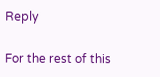Reply

For the rest of this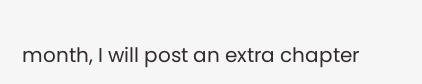month, I will post an extra chapter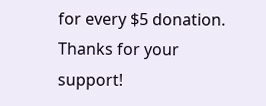for every $5 donation. Thanks for your support!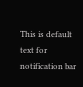This is default text for notification bar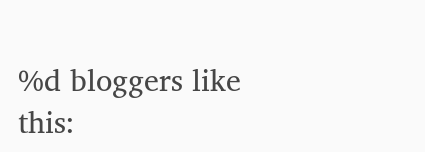%d bloggers like this: